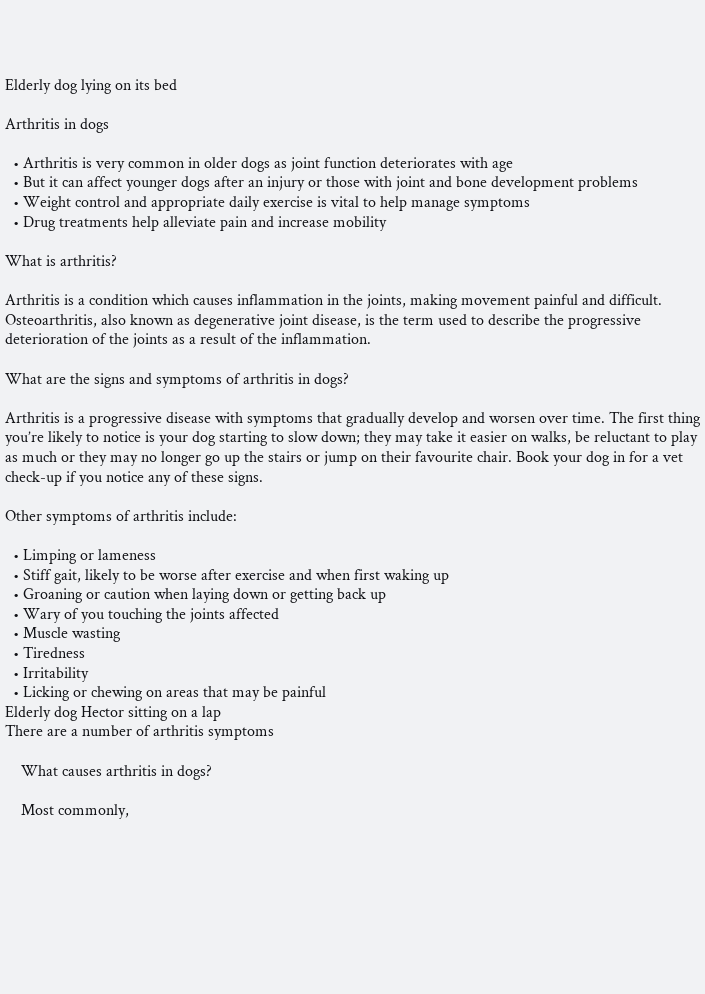Elderly dog lying on its bed

Arthritis in dogs

  • Arthritis is very common in older dogs as joint function deteriorates with age
  • But it can affect younger dogs after an injury or those with joint and bone development problems
  • Weight control and appropriate daily exercise is vital to help manage symptoms
  • Drug treatments help alleviate pain and increase mobility

What is arthritis?

Arthritis is a condition which causes inflammation in the joints, making movement painful and difficult. Osteoarthritis, also known as degenerative joint disease, is the term used to describe the progressive deterioration of the joints as a result of the inflammation.

What are the signs and symptoms of arthritis in dogs?

Arthritis is a progressive disease with symptoms that gradually develop and worsen over time. The first thing you’re likely to notice is your dog starting to slow down; they may take it easier on walks, be reluctant to play as much or they may no longer go up the stairs or jump on their favourite chair. Book your dog in for a vet check-up if you notice any of these signs.

Other symptoms of arthritis include:

  • Limping or lameness
  • Stiff gait, likely to be worse after exercise and when first waking up
  • Groaning or caution when laying down or getting back up
  • Wary of you touching the joints affected
  • Muscle wasting
  • Tiredness
  • Irritability
  • Licking or chewing on areas that may be painful
Elderly dog Hector sitting on a lap
There are a number of arthritis symptoms

    What causes arthritis in dogs?

    Most commonly,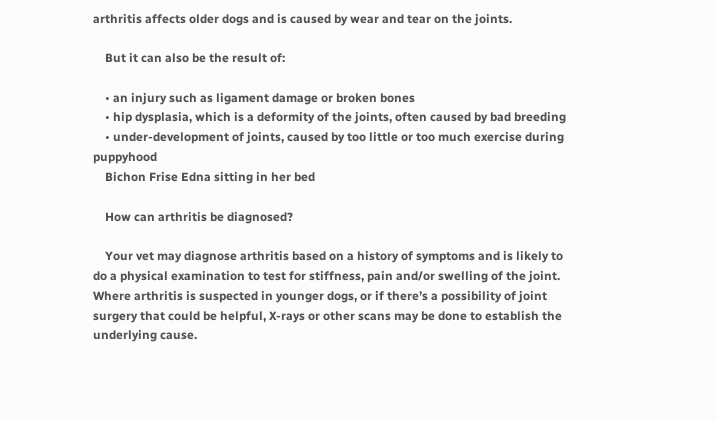arthritis affects older dogs and is caused by wear and tear on the joints.

    But it can also be the result of:

    • an injury such as ligament damage or broken bones
    • hip dysplasia, which is a deformity of the joints, often caused by bad breeding
    • under-development of joints, caused by too little or too much exercise during puppyhood
    Bichon Frise Edna sitting in her bed

    How can arthritis be diagnosed?

    Your vet may diagnose arthritis based on a history of symptoms and is likely to do a physical examination to test for stiffness, pain and/or swelling of the joint. Where arthritis is suspected in younger dogs, or if there’s a possibility of joint surgery that could be helpful, X-rays or other scans may be done to establish the underlying cause.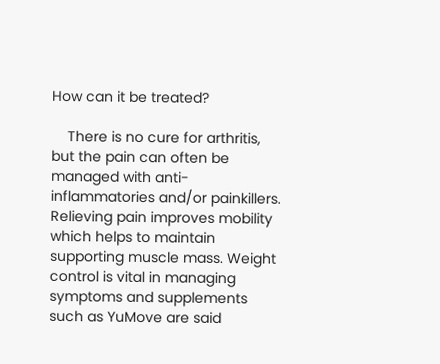How can it be treated?

    There is no cure for arthritis, but the pain can often be managed with anti-inflammatories and/or painkillers. Relieving pain improves mobility which helps to maintain supporting muscle mass. Weight control is vital in managing symptoms and supplements such as YuMove are said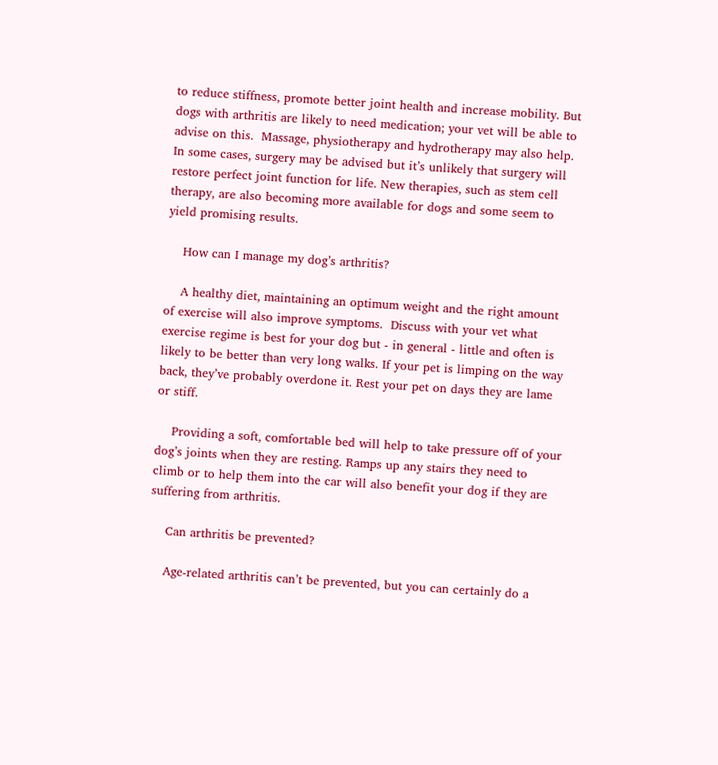to reduce stiffness, promote better joint health and increase mobility. But dogs with arthritis are likely to need medication; your vet will be able to advise on this.  Massage, physiotherapy and hydrotherapy may also help. In some cases, surgery may be advised but it’s unlikely that surgery will restore perfect joint function for life. New therapies, such as stem cell therapy, are also becoming more available for dogs and some seem to yield promising results.

    How can I manage my dog’s arthritis?

    A healthy diet, maintaining an optimum weight and the right amount of exercise will also improve symptoms.  Discuss with your vet what exercise regime is best for your dog but - in general - little and often is likely to be better than very long walks. If your pet is limping on the way back, they’ve probably overdone it. Rest your pet on days they are lame or stiff.

    Providing a soft, comfortable bed will help to take pressure off of your dog’s joints when they are resting. Ramps up any stairs they need to climb or to help them into the car will also benefit your dog if they are suffering from arthritis.

    Can arthritis be prevented?

    Age-related arthritis can’t be prevented, but you can certainly do a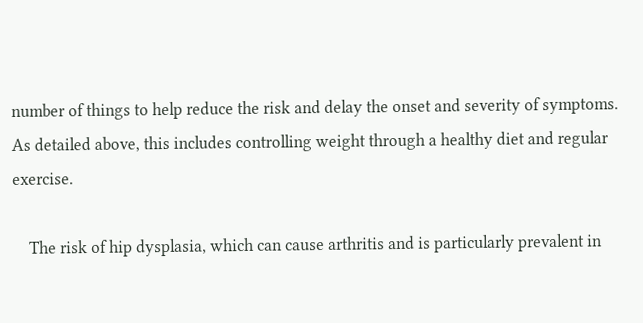number of things to help reduce the risk and delay the onset and severity of symptoms. As detailed above, this includes controlling weight through a healthy diet and regular exercise.

    The risk of hip dysplasia, which can cause arthritis and is particularly prevalent in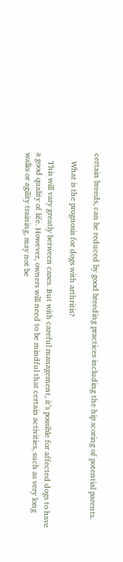certain breeds, can be reduced by good breeding practices including the hip scoring of potential parents.

    What is the prognosis for dogs with arthritis?

    This will vary greatly between cases. But with careful management, it’s possible for affected dogs to have a good quality of life. However, owners will need to be mindful that certain activities, such as very long walks or agility training, may not be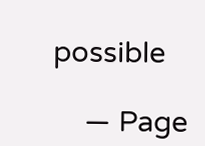possible

    — Page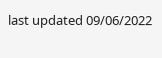last updated 09/06/2022